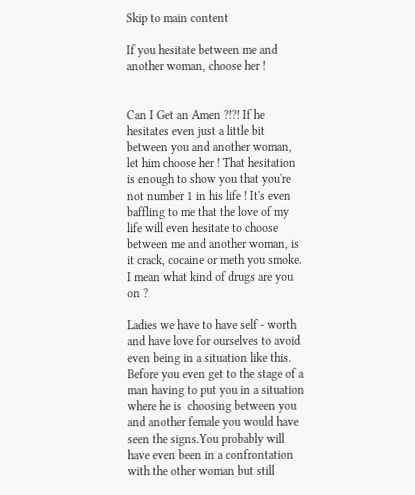Skip to main content

If you hesitate between me and another woman, choose her !


Can I Get an Amen ?!?! If he hesitates even just a little bit between you and another woman, let him choose her ! That hesitation is enough to show you that you're not number 1 in his life ! It's even baffling to me that the love of my life will even hesitate to choose between me and another woman, is it crack, cocaine or meth you smoke. I mean what kind of drugs are you on ?

Ladies we have to have self - worth and have love for ourselves to avoid even being in a situation like this. Before you even get to the stage of a man having to put you in a situation where he is  choosing between you and another female you would have seen the signs.You probably will have even been in a confrontation with the other woman but still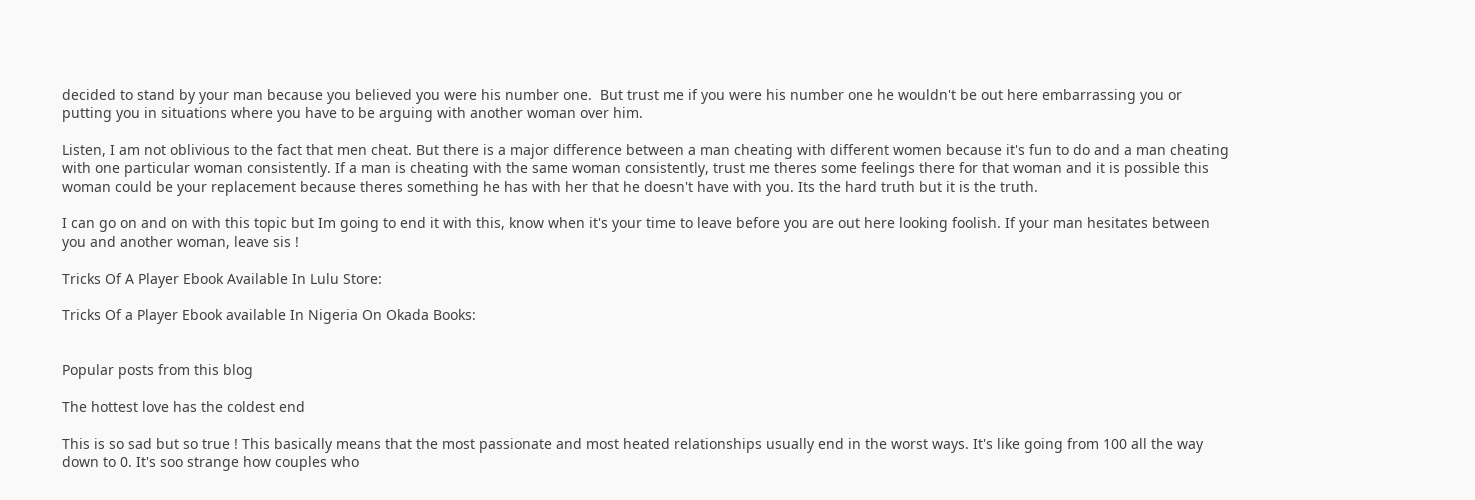decided to stand by your man because you believed you were his number one.  But trust me if you were his number one he wouldn't be out here embarrassing you or putting you in situations where you have to be arguing with another woman over him.

Listen, I am not oblivious to the fact that men cheat. But there is a major difference between a man cheating with different women because it's fun to do and a man cheating with one particular woman consistently. If a man is cheating with the same woman consistently, trust me theres some feelings there for that woman and it is possible this woman could be your replacement because theres something he has with her that he doesn't have with you. Its the hard truth but it is the truth.

I can go on and on with this topic but Im going to end it with this, know when it's your time to leave before you are out here looking foolish. If your man hesitates between you and another woman, leave sis !

Tricks Of A Player Ebook Available In Lulu Store:

Tricks Of a Player Ebook available In Nigeria On Okada Books:


Popular posts from this blog

The hottest love has the coldest end

This is so sad but so true ! This basically means that the most passionate and most heated relationships usually end in the worst ways. It's like going from 100 all the way down to 0. It's soo strange how couples who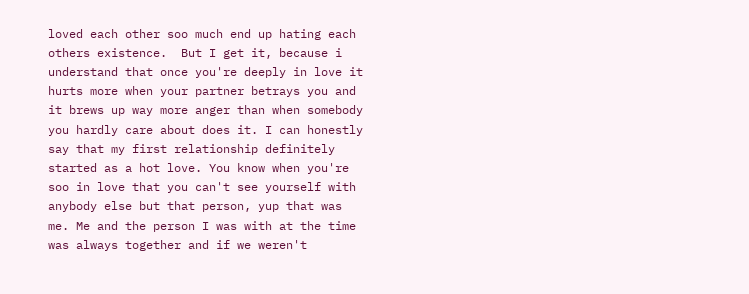loved each other soo much end up hating each others existence.  But I get it, because i understand that once you're deeply in love it hurts more when your partner betrays you and it brews up way more anger than when somebody you hardly care about does it. I can honestly say that my first relationship definitely started as a hot love. You know when you're soo in love that you can't see yourself with anybody else but that person, yup that was me. Me and the person I was with at the time was always together and if we weren't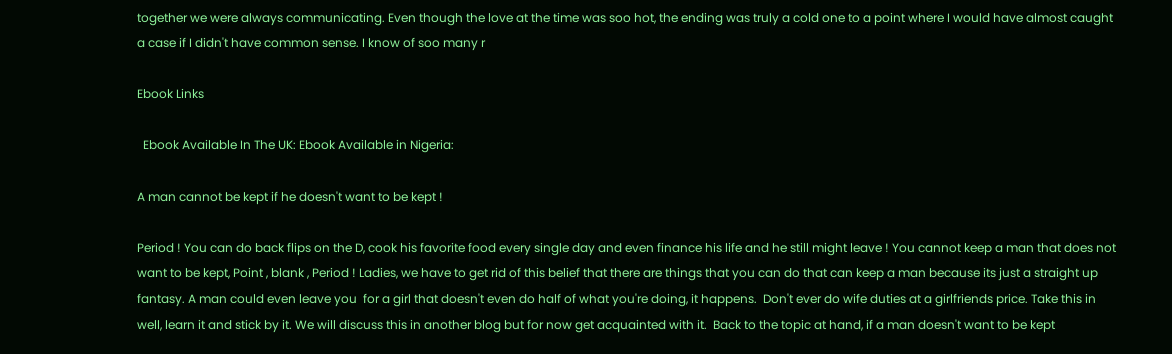together we were always communicating. Even though the love at the time was soo hot, the ending was truly a cold one to a point where I would have almost caught a case if I didn't have common sense. I know of soo many r

Ebook Links

  Ebook Available In The UK: Ebook Available in Nigeria:

A man cannot be kept if he doesn't want to be kept !

Period ! You can do back flips on the D, cook his favorite food every single day and even finance his life and he still might leave ! You cannot keep a man that does not want to be kept, Point , blank , Period ! Ladies, we have to get rid of this belief that there are things that you can do that can keep a man because its just a straight up fantasy. A man could even leave you  for a girl that doesn't even do half of what you're doing, it happens.  Don't ever do wife duties at a girlfriends price. Take this in well, learn it and stick by it. We will discuss this in another blog but for now get acquainted with it.  Back to the topic at hand, if a man doesn't want to be kept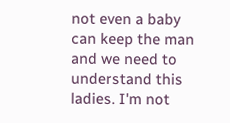not even a baby can keep the man and we need to understand this ladies. I'm not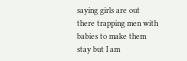saying girls are out there trapping men with babies to make them stay but I am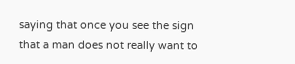saying that once you see the sign that a man does not really want to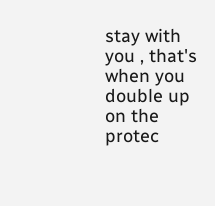stay with you , that's when you double up on the protec